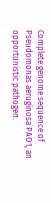Complete genome sequence of Pseudomonas aeruginosa PAO1, an opportunistic pathogen.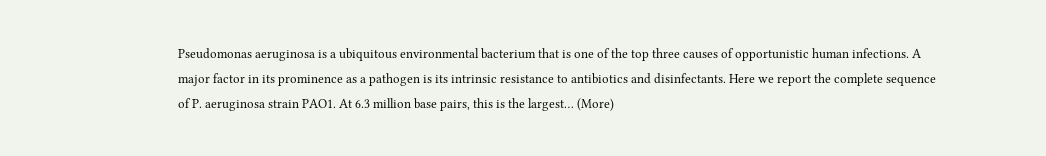Pseudomonas aeruginosa is a ubiquitous environmental bacterium that is one of the top three causes of opportunistic human infections. A major factor in its prominence as a pathogen is its intrinsic resistance to antibiotics and disinfectants. Here we report the complete sequence of P. aeruginosa strain PAO1. At 6.3 million base pairs, this is the largest… (More)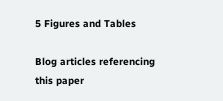5 Figures and Tables

Blog articles referencing this paper